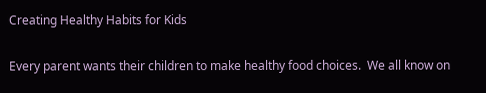Creating Healthy Habits for Kids

Every parent wants their children to make healthy food choices.  We all know on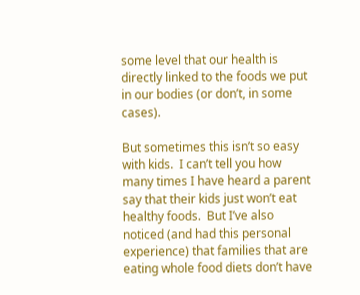some level that our health is directly linked to the foods we put in our bodies (or don’t, in some cases).

But sometimes this isn’t so easy with kids.  I can’t tell you how many times I have heard a parent say that their kids just won’t eat healthy foods.  But I’ve also noticed (and had this personal experience) that families that are eating whole food diets don’t have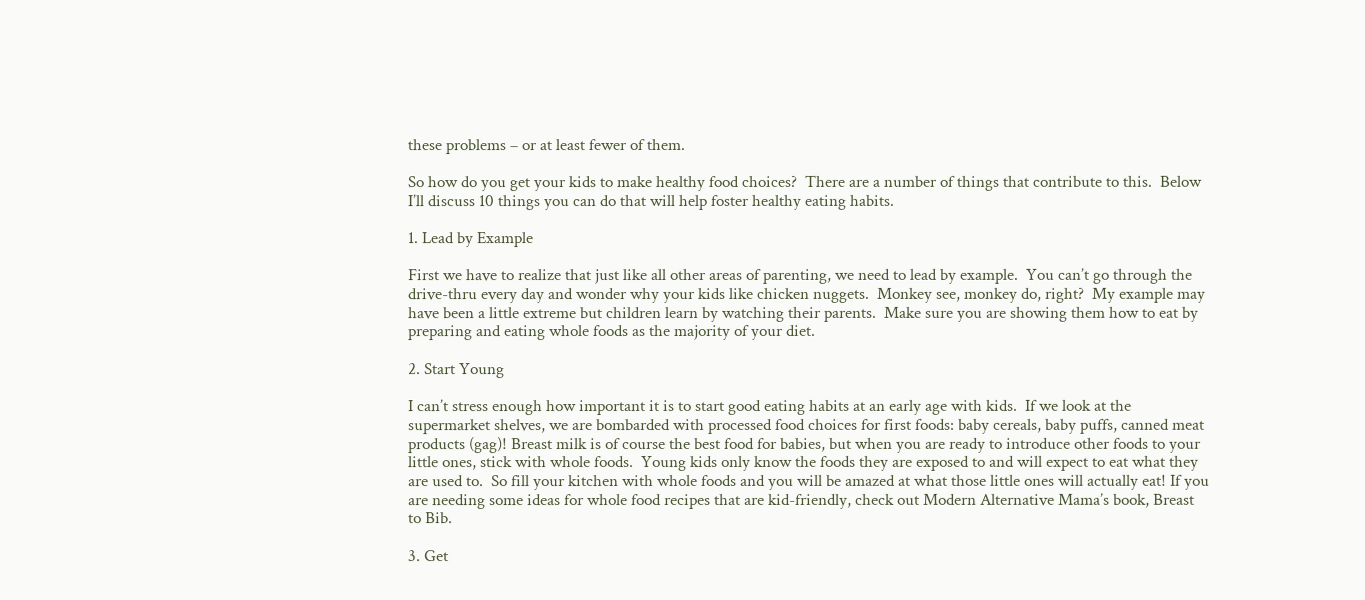these problems – or at least fewer of them.

So how do you get your kids to make healthy food choices?  There are a number of things that contribute to this.  Below I’ll discuss 10 things you can do that will help foster healthy eating habits.

1. Lead by Example

First we have to realize that just like all other areas of parenting, we need to lead by example.  You can’t go through the drive-thru every day and wonder why your kids like chicken nuggets.  Monkey see, monkey do, right?  My example may have been a little extreme but children learn by watching their parents.  Make sure you are showing them how to eat by preparing and eating whole foods as the majority of your diet.

2. Start Young

I can’t stress enough how important it is to start good eating habits at an early age with kids.  If we look at the supermarket shelves, we are bombarded with processed food choices for first foods: baby cereals, baby puffs, canned meat products (gag)! Breast milk is of course the best food for babies, but when you are ready to introduce other foods to your little ones, stick with whole foods.  Young kids only know the foods they are exposed to and will expect to eat what they are used to.  So fill your kitchen with whole foods and you will be amazed at what those little ones will actually eat! If you are needing some ideas for whole food recipes that are kid-friendly, check out Modern Alternative Mama’s book, Breast to Bib.

3. Get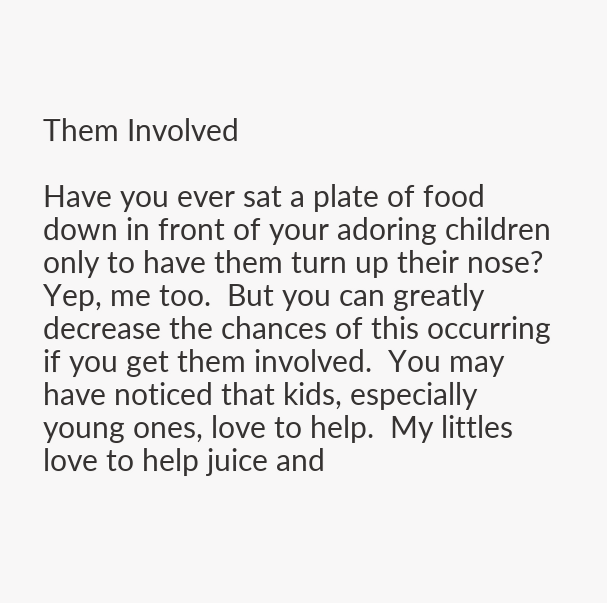Them Involved

Have you ever sat a plate of food down in front of your adoring children only to have them turn up their nose? Yep, me too.  But you can greatly decrease the chances of this occurring if you get them involved.  You may have noticed that kids, especially young ones, love to help.  My littles love to help juice and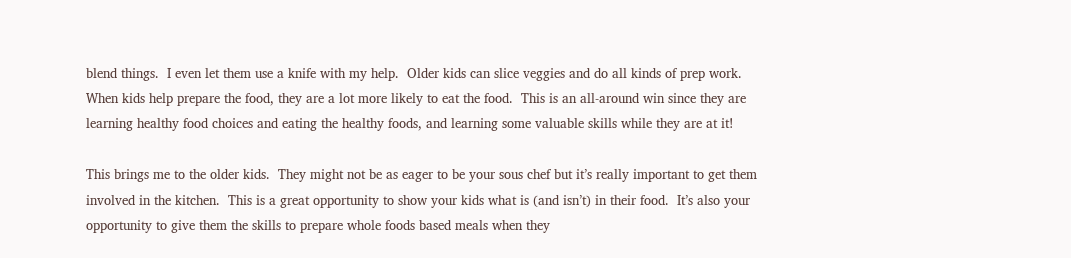blend things.  I even let them use a knife with my help.  Older kids can slice veggies and do all kinds of prep work.  When kids help prepare the food, they are a lot more likely to eat the food.  This is an all-around win since they are learning healthy food choices and eating the healthy foods, and learning some valuable skills while they are at it!

This brings me to the older kids.  They might not be as eager to be your sous chef but it’s really important to get them involved in the kitchen.  This is a great opportunity to show your kids what is (and isn’t) in their food.  It’s also your opportunity to give them the skills to prepare whole foods based meals when they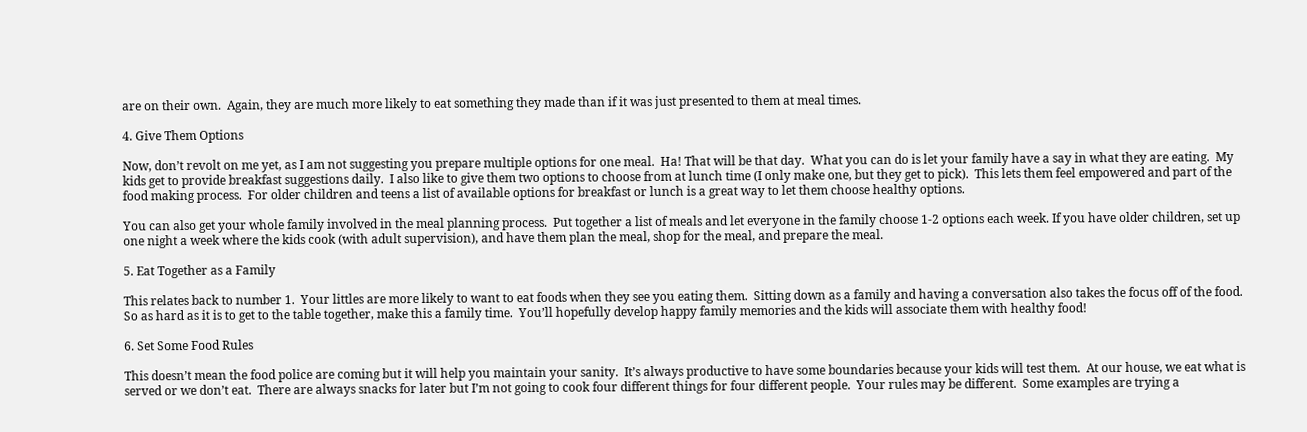are on their own.  Again, they are much more likely to eat something they made than if it was just presented to them at meal times.

4. Give Them Options

Now, don’t revolt on me yet, as I am not suggesting you prepare multiple options for one meal.  Ha! That will be that day.  What you can do is let your family have a say in what they are eating.  My kids get to provide breakfast suggestions daily.  I also like to give them two options to choose from at lunch time (I only make one, but they get to pick).  This lets them feel empowered and part of the food making process.  For older children and teens a list of available options for breakfast or lunch is a great way to let them choose healthy options.

You can also get your whole family involved in the meal planning process.  Put together a list of meals and let everyone in the family choose 1-2 options each week. If you have older children, set up one night a week where the kids cook (with adult supervision), and have them plan the meal, shop for the meal, and prepare the meal.

5. Eat Together as a Family

This relates back to number 1.  Your littles are more likely to want to eat foods when they see you eating them.  Sitting down as a family and having a conversation also takes the focus off of the food.  So as hard as it is to get to the table together, make this a family time.  You’ll hopefully develop happy family memories and the kids will associate them with healthy food!

6. Set Some Food Rules

This doesn’t mean the food police are coming but it will help you maintain your sanity.  It’s always productive to have some boundaries because your kids will test them.  At our house, we eat what is served or we don’t eat.  There are always snacks for later but I’m not going to cook four different things for four different people.  Your rules may be different.  Some examples are trying a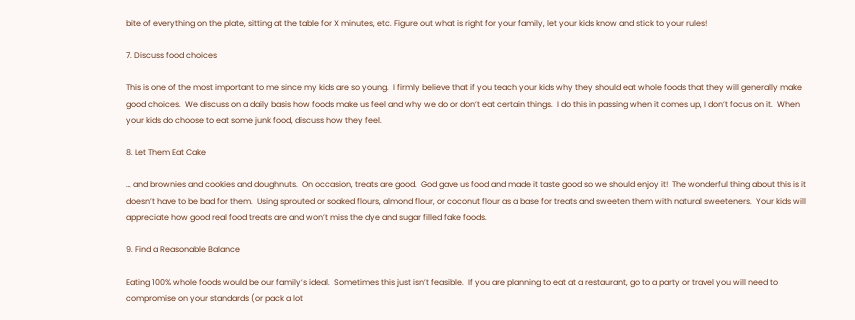bite of everything on the plate, sitting at the table for X minutes, etc. Figure out what is right for your family, let your kids know and stick to your rules!

7. Discuss food choices

This is one of the most important to me since my kids are so young.  I firmly believe that if you teach your kids why they should eat whole foods that they will generally make good choices.  We discuss on a daily basis how foods make us feel and why we do or don’t eat certain things.  I do this in passing when it comes up, I don’t focus on it.  When your kids do choose to eat some junk food, discuss how they feel.

8. Let Them Eat Cake

… and brownies and cookies and doughnuts.  On occasion, treats are good.  God gave us food and made it taste good so we should enjoy it!  The wonderful thing about this is it doesn’t have to be bad for them.  Using sprouted or soaked flours, almond flour, or coconut flour as a base for treats and sweeten them with natural sweeteners.  Your kids will appreciate how good real food treats are and won’t miss the dye and sugar filled fake foods.

9. Find a Reasonable Balance

Eating 100% whole foods would be our family’s ideal.  Sometimes this just isn’t feasible.  If you are planning to eat at a restaurant, go to a party or travel you will need to compromise on your standards (or pack a lot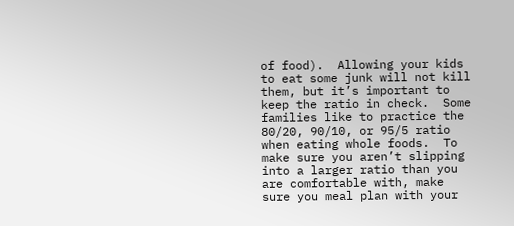of food).  Allowing your kids to eat some junk will not kill them, but it’s important to keep the ratio in check.  Some families like to practice the 80/20, 90/10, or 95/5 ratio when eating whole foods.  To make sure you aren’t slipping into a larger ratio than you are comfortable with, make sure you meal plan with your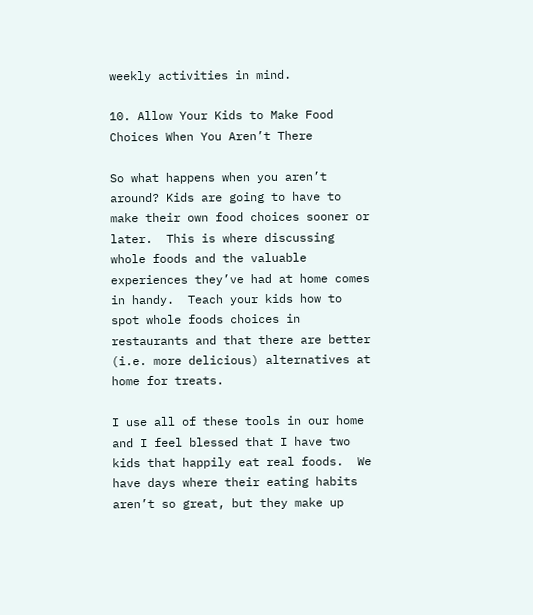weekly activities in mind.

10. Allow Your Kids to Make Food Choices When You Aren’t There

So what happens when you aren’t around? Kids are going to have to make their own food choices sooner or later.  This is where discussing whole foods and the valuable experiences they’ve had at home comes in handy.  Teach your kids how to spot whole foods choices in restaurants and that there are better (i.e. more delicious) alternatives at home for treats.

I use all of these tools in our home and I feel blessed that I have two kids that happily eat real foods.  We have days where their eating habits aren’t so great, but they make up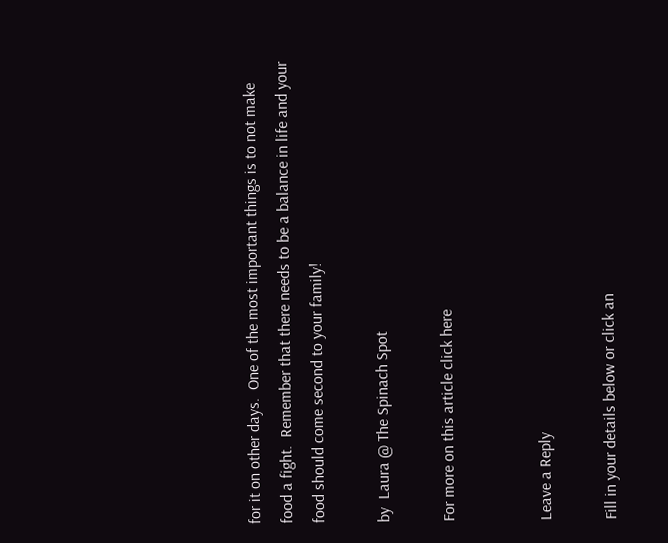for it on other days.  One of the most important things is to not make food a fight.  Remember that there needs to be a balance in life and your food should come second to your family!

by  Laura @ The Spinach Spot

For more on this article click here


Leave a Reply

Fill in your details below or click an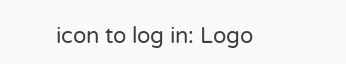icon to log in: Logo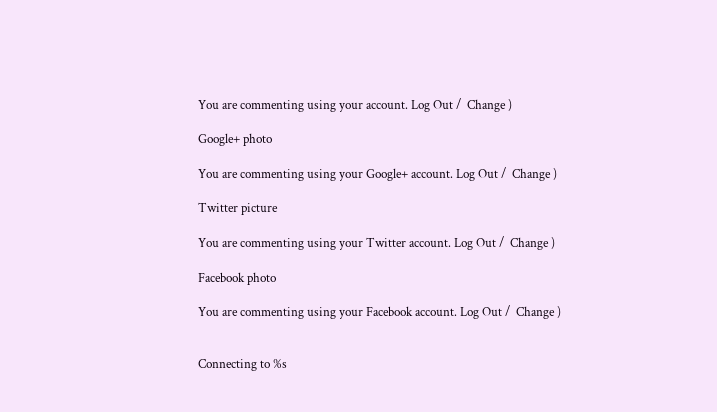You are commenting using your account. Log Out /  Change )

Google+ photo

You are commenting using your Google+ account. Log Out /  Change )

Twitter picture

You are commenting using your Twitter account. Log Out /  Change )

Facebook photo

You are commenting using your Facebook account. Log Out /  Change )


Connecting to %s